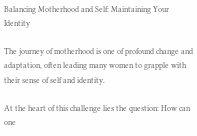Balancing Motherhood and Self: Maintaining Your Identity

The journey of motherhood is one of profound change and adaptation, often leading many women to grapple with their sense of self and identity.

At the heart of this challenge lies the question: How can one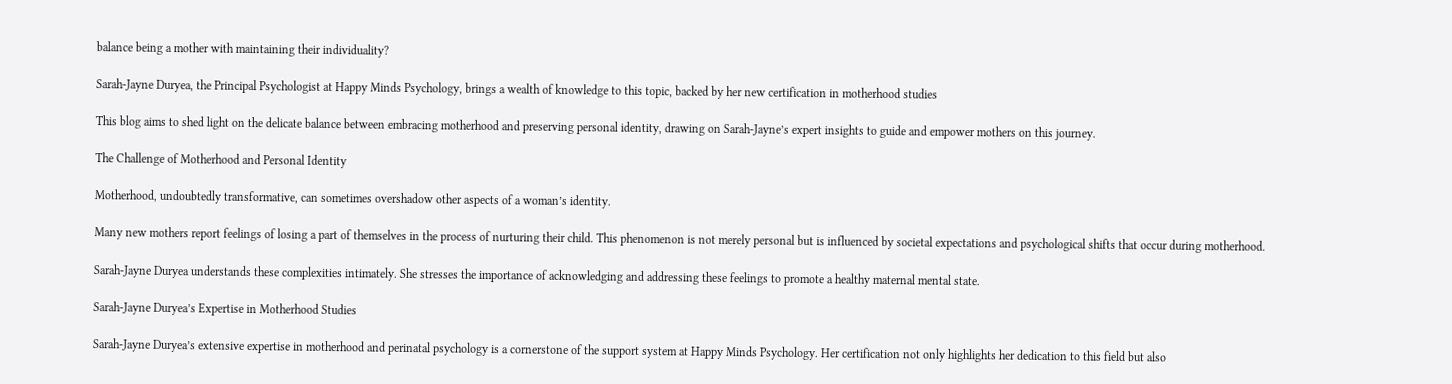balance being a mother with maintaining their individuality?

Sarah-Jayne Duryea, the Principal Psychologist at Happy Minds Psychology, brings a wealth of knowledge to this topic, backed by her new certification in motherhood studies

This blog aims to shed light on the delicate balance between embracing motherhood and preserving personal identity, drawing on Sarah-Jayne’s expert insights to guide and empower mothers on this journey.

The Challenge of Motherhood and Personal Identity

Motherhood, undoubtedly transformative, can sometimes overshadow other aspects of a woman’s identity.

Many new mothers report feelings of losing a part of themselves in the process of nurturing their child. This phenomenon is not merely personal but is influenced by societal expectations and psychological shifts that occur during motherhood.

Sarah-Jayne Duryea understands these complexities intimately. She stresses the importance of acknowledging and addressing these feelings to promote a healthy maternal mental state.

Sarah-Jayne Duryea’s Expertise in Motherhood Studies

Sarah-Jayne Duryea’s extensive expertise in motherhood and perinatal psychology is a cornerstone of the support system at Happy Minds Psychology. Her certification not only highlights her dedication to this field but also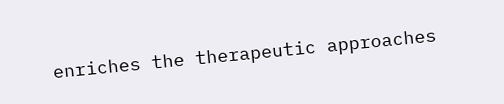enriches the therapeutic approaches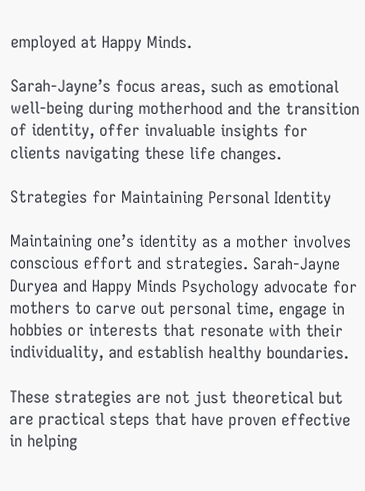employed at Happy Minds.

Sarah-Jayne’s focus areas, such as emotional well-being during motherhood and the transition of identity, offer invaluable insights for clients navigating these life changes.

Strategies for Maintaining Personal Identity

Maintaining one’s identity as a mother involves conscious effort and strategies. Sarah-Jayne Duryea and Happy Minds Psychology advocate for mothers to carve out personal time, engage in hobbies or interests that resonate with their individuality, and establish healthy boundaries.

These strategies are not just theoretical but are practical steps that have proven effective in helping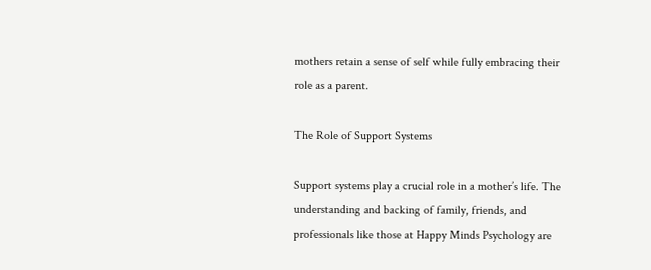mothers retain a sense of self while fully embracing their role as a parent.

The Role of Support Systems

Support systems play a crucial role in a mother’s life. The understanding and backing of family, friends, and professionals like those at Happy Minds Psychology are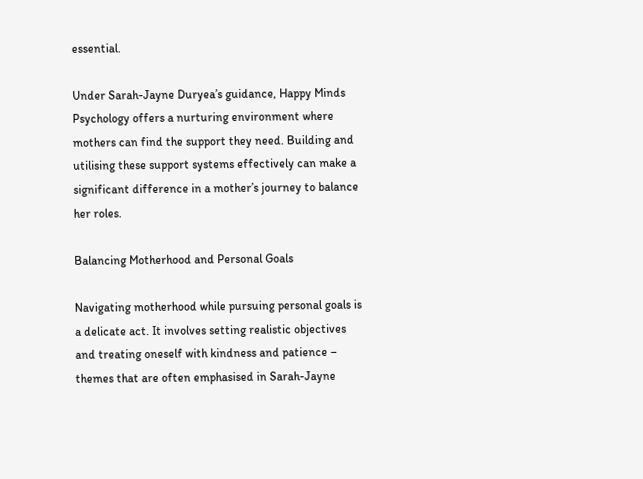essential.

Under Sarah-Jayne Duryea’s guidance, Happy Minds Psychology offers a nurturing environment where mothers can find the support they need. Building and utilising these support systems effectively can make a significant difference in a mother’s journey to balance her roles.

Balancing Motherhood and Personal Goals

Navigating motherhood while pursuing personal goals is a delicate act. It involves setting realistic objectives and treating oneself with kindness and patience – themes that are often emphasised in Sarah-Jayne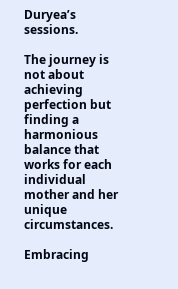Duryea’s sessions.

The journey is not about achieving perfection but finding a harmonious balance that works for each individual mother and her unique circumstances.

Embracing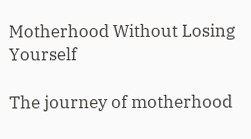Motherhood Without Losing Yourself

The journey of motherhood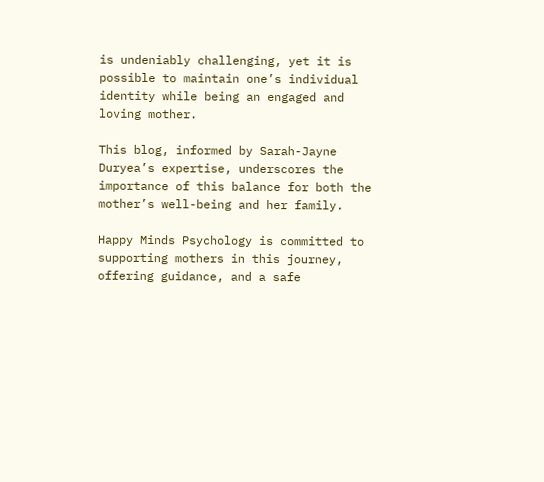is undeniably challenging, yet it is possible to maintain one’s individual identity while being an engaged and loving mother.

This blog, informed by Sarah-Jayne Duryea’s expertise, underscores the importance of this balance for both the mother’s well-being and her family.

Happy Minds Psychology is committed to supporting mothers in this journey, offering guidance, and a safe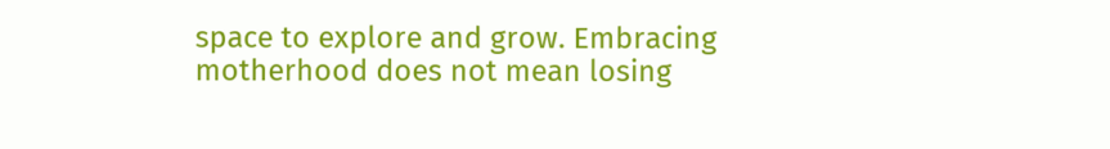space to explore and grow. Embracing motherhood does not mean losing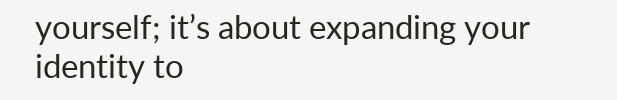yourself; it’s about expanding your identity to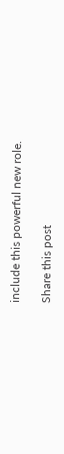include this powerful new role.

Share this post